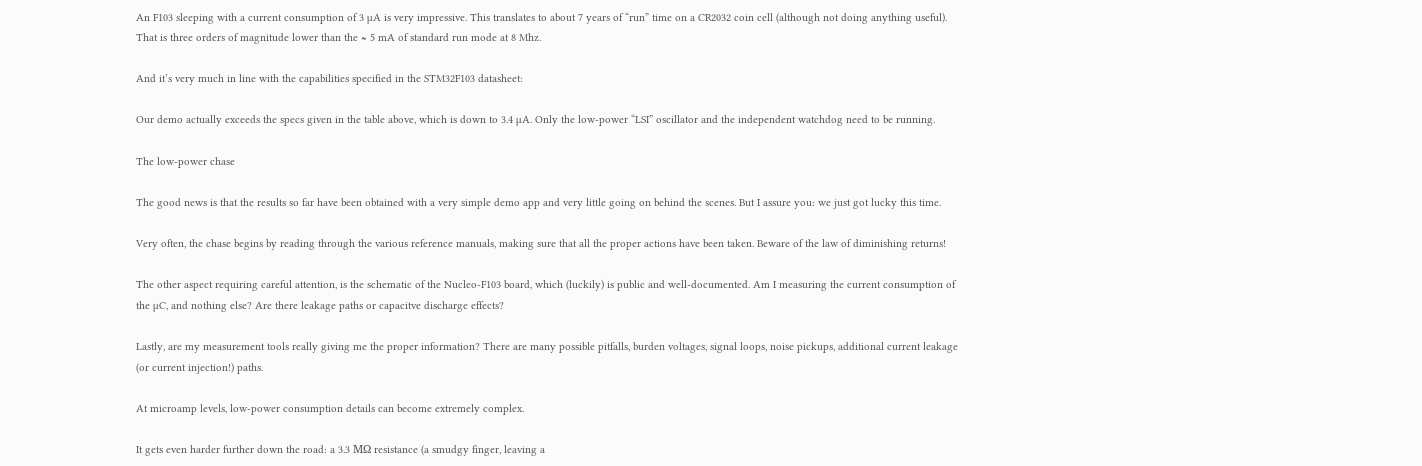An F103 sleeping with a current consumption of 3 µA is very impressive. This translates to about 7 years of “run” time on a CR2032 coin cell (although not doing anything useful). That is three orders of magnitude lower than the ≈ 5 mA of standard run mode at 8 Mhz.

And it’s very much in line with the capabilities specified in the STM32F103 datasheet:

Our demo actually exceeds the specs given in the table above, which is down to 3.4 µA. Only the low-power “LSI” oscillator and the independent watchdog need to be running.

The low-power chase

The good news is that the results so far have been obtained with a very simple demo app and very little going on behind the scenes. But I assure you: we just got lucky this time.

Very often, the chase begins by reading through the various reference manuals, making sure that all the proper actions have been taken. Beware of the law of diminishing returns!

The other aspect requiring careful attention, is the schematic of the Nucleo-F103 board, which (luckily) is public and well-documented. Am I measuring the current consumption of the µC, and nothing else? Are there leakage paths or capacitve discharge effects?

Lastly, are my measurement tools really giving me the proper information? There are many possible pitfalls, burden voltages, signal loops, noise pickups, additional current leakage (or current injection!) paths.

At microamp levels, low-power consumption details can become extremely complex.

It gets even harder further down the road: a 3.3 MΩ resistance (a smudgy finger, leaving a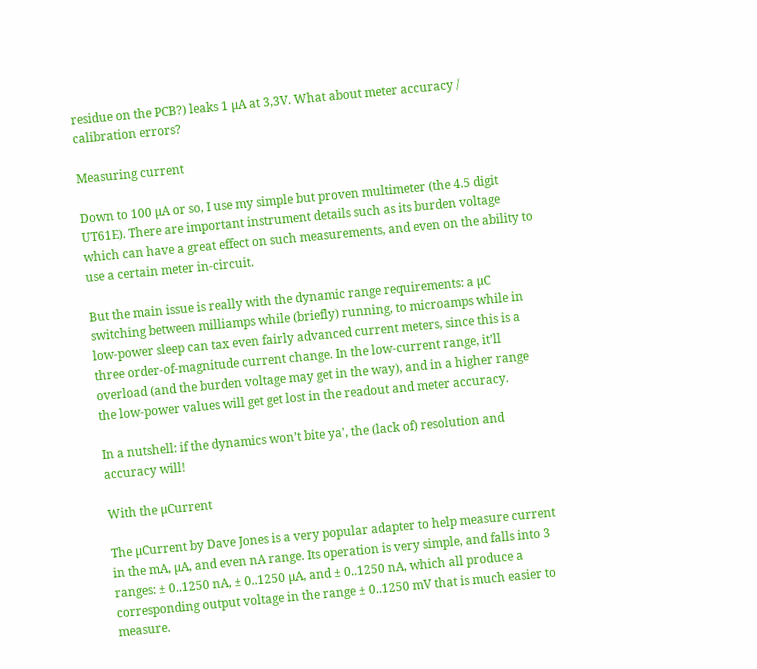residue on the PCB?) leaks 1 µA at 3,3V. What about meter accuracy / calibration errors?

Measuring current

Down to 100 µA or so, I use my simple but proven multimeter (the 4.5 digit UT61E). There are important instrument details such as its burden voltage which can have a great effect on such measurements, and even on the ability to use a certain meter in-circuit.

But the main issue is really with the dynamic range requirements: a µC switching between milliamps while (briefly) running, to microamps while in low-power sleep can tax even fairly advanced current meters, since this is a three order-of-magnitude current change. In the low-current range, it’ll overload (and the burden voltage may get in the way), and in a higher range the low-power values will get get lost in the readout and meter accuracy.

In a nutshell: if the dynamics won’t bite ya', the (lack of) resolution and accuracy will!

With the µCurrent

The µCurrent by Dave Jones is a very popular adapter to help measure current in the mA, µA, and even nA range. Its operation is very simple, and falls into 3 ranges: ± 0..1250 nA, ± 0..1250 µA, and ± 0..1250 nA, which all produce a corresponding output voltage in the range ± 0..1250 mV that is much easier to measure.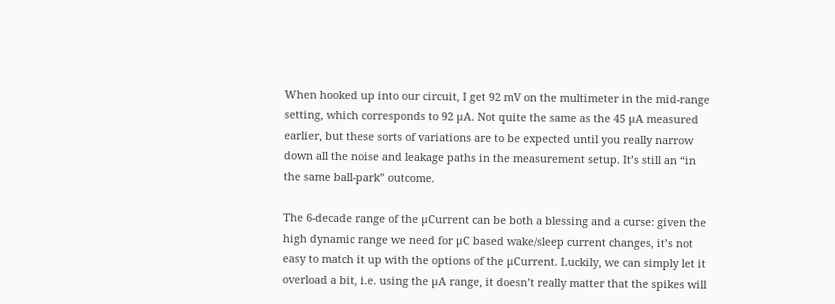When hooked up into our circuit, I get 92 mV on the multimeter in the mid-range setting, which corresponds to 92 µA. Not quite the same as the 45 µA measured earlier, but these sorts of variations are to be expected until you really narrow down all the noise and leakage paths in the measurement setup. It’s still an “in the same ball-park” outcome.

The 6-decade range of the µCurrent can be both a blessing and a curse: given the high dynamic range we need for µC based wake/sleep current changes, it’s not easy to match it up with the options of the µCurrent. Luckily, we can simply let it overload a bit, i.e. using the µA range, it doesn’t really matter that the spikes will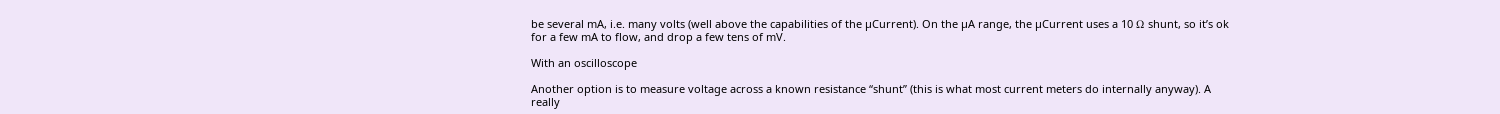be several mA, i.e. many volts (well above the capabilities of the µCurrent). On the µA range, the µCurrent uses a 10 Ω shunt, so it’s ok for a few mA to flow, and drop a few tens of mV.

With an oscilloscope

Another option is to measure voltage across a known resistance “shunt” (this is what most current meters do internally anyway). A really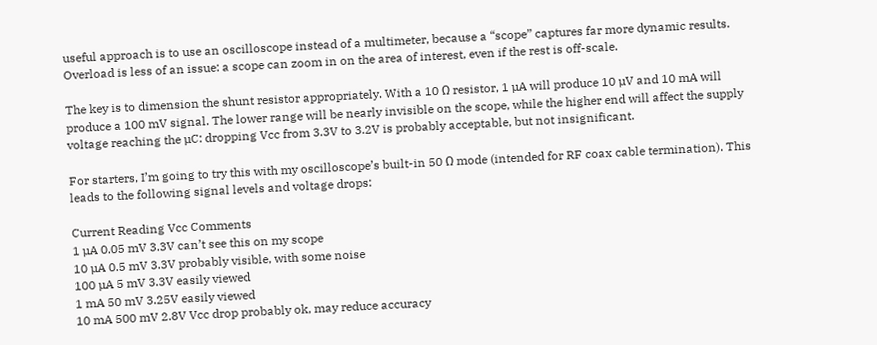useful approach is to use an oscilloscope instead of a multimeter, because a “scope” captures far more dynamic results. Overload is less of an issue: a scope can zoom in on the area of interest, even if the rest is off-scale.

The key is to dimension the shunt resistor appropriately. With a 10 Ω resistor, 1 µA will produce 10 µV and 10 mA will produce a 100 mV signal. The lower range will be nearly invisible on the scope, while the higher end will affect the supply voltage reaching the µC: dropping Vcc from 3.3V to 3.2V is probably acceptable, but not insignificant.

For starters, I’m going to try this with my oscilloscope’s built-in 50 Ω mode (intended for RF coax cable termination). This leads to the following signal levels and voltage drops:

Current Reading Vcc Comments
1 µA 0.05 mV 3.3V can’t see this on my scope
10 µA 0.5 mV 3.3V probably visible, with some noise
100 µA 5 mV 3.3V easily viewed
1 mA 50 mV 3.25V easily viewed
10 mA 500 mV 2.8V Vcc drop probably ok, may reduce accuracy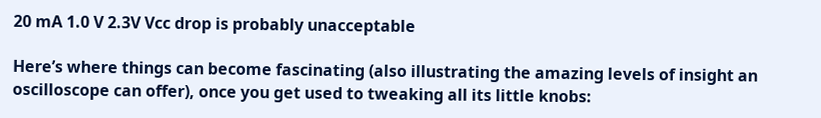20 mA 1.0 V 2.3V Vcc drop is probably unacceptable

Here’s where things can become fascinating (also illustrating the amazing levels of insight an oscilloscope can offer), once you get used to tweaking all its little knobs: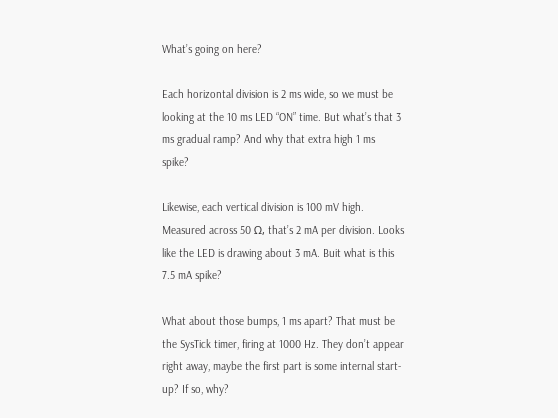What’s going on here?

Each horizontal division is 2 ms wide, so we must be looking at the 10 ms LED “ON” time. But what’s that 3 ms gradual ramp? And why that extra high 1 ms spike?

Likewise, each vertical division is 100 mV high. Measured across 50 Ω, that’s 2 mA per division. Looks like the LED is drawing about 3 mA. Buit what is this 7.5 mA spike?

What about those bumps, 1 ms apart? That must be the SysTick timer, firing at 1000 Hz. They don’t appear right away, maybe the first part is some internal start-up? If so, why?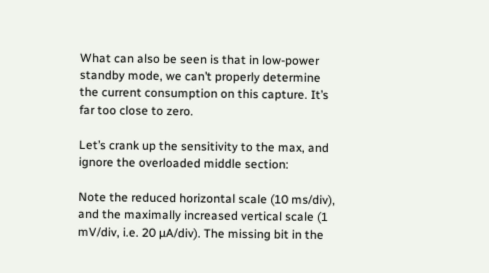What can also be seen is that in low-power standby mode, we can’t properly determine the current consumption on this capture. It’s far too close to zero.

Let’s crank up the sensitivity to the max, and ignore the overloaded middle section:

Note the reduced horizontal scale (10 ms/div), and the maximally increased vertical scale (1 mV/div, i.e. 20 µA/div). The missing bit in the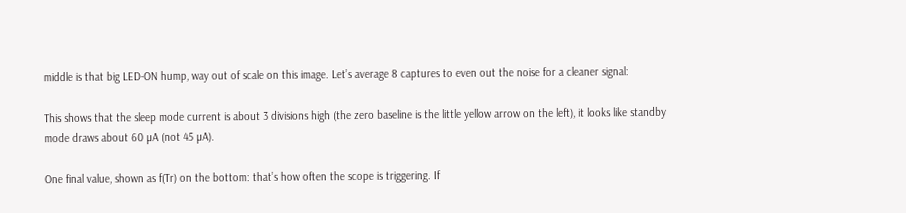middle is that big LED-ON hump, way out of scale on this image. Let’s average 8 captures to even out the noise for a cleaner signal:

This shows that the sleep mode current is about 3 divisions high (the zero baseline is the little yellow arrow on the left), it looks like standby mode draws about 60 µA (not 45 µA).

One final value, shown as f(Tr) on the bottom: that’s how often the scope is triggering. If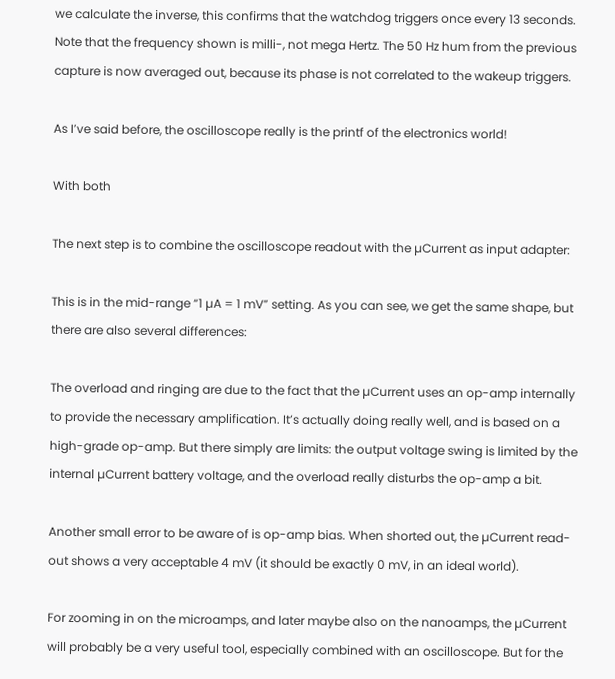we calculate the inverse, this confirms that the watchdog triggers once every 13 seconds. Note that the frequency shown is milli-, not mega Hertz. The 50 Hz hum from the previous capture is now averaged out, because its phase is not correlated to the wakeup triggers.

As I’ve said before, the oscilloscope really is the printf of the electronics world!

With both

The next step is to combine the oscilloscope readout with the µCurrent as input adapter:

This is in the mid-range “1 µA = 1 mV” setting. As you can see, we get the same shape, but there are also several differences:

The overload and ringing are due to the fact that the µCurrent uses an op-amp internally to provide the necessary amplification. It’s actually doing really well, and is based on a high-grade op-amp. But there simply are limits: the output voltage swing is limited by the internal µCurrent battery voltage, and the overload really disturbs the op-amp a bit.

Another small error to be aware of is op-amp bias. When shorted out, the µCurrent read-out shows a very acceptable 4 mV (it should be exactly 0 mV, in an ideal world).

For zooming in on the microamps, and later maybe also on the nanoamps, the µCurrent will probably be a very useful tool, especially combined with an oscilloscope. But for the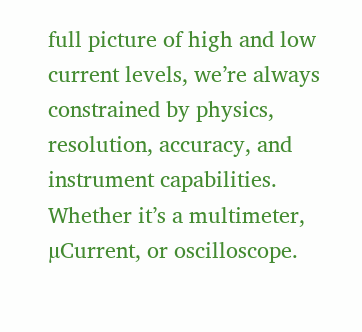full picture of high and low current levels, we’re always constrained by physics, resolution, accuracy, and instrument capabilities. Whether it’s a multimeter, µCurrent, or oscilloscope.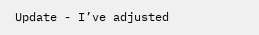Update - I’ve adjusted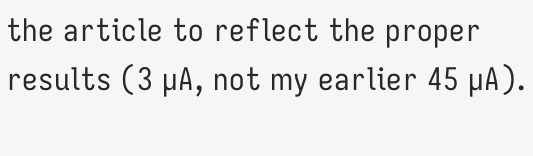the article to reflect the proper results (3 µA, not my earlier 45 µA).